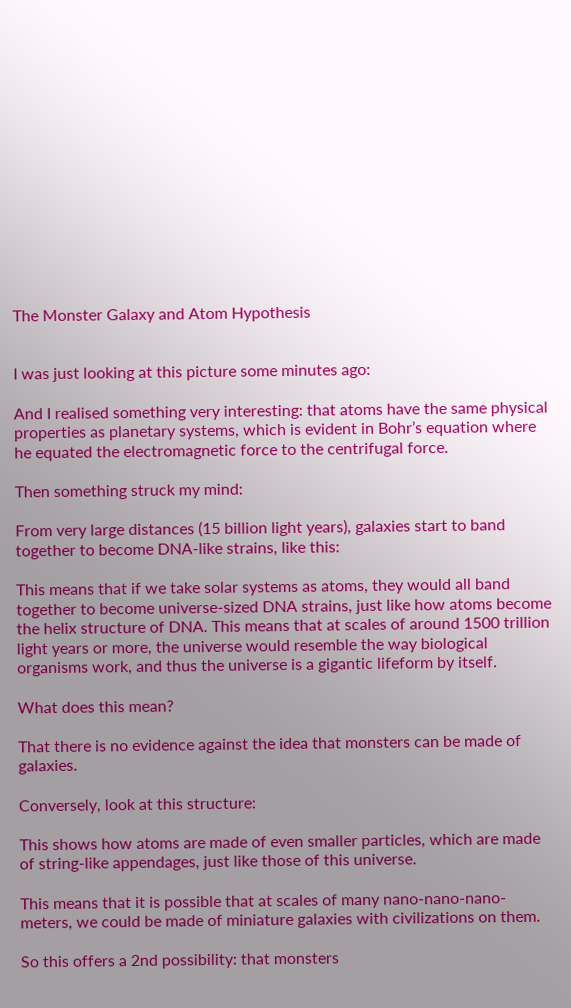The Monster Galaxy and Atom Hypothesis


I was just looking at this picture some minutes ago:

And I realised something very interesting: that atoms have the same physical properties as planetary systems, which is evident in Bohr’s equation where he equated the electromagnetic force to the centrifugal force.

Then something struck my mind:

From very large distances (15 billion light years), galaxies start to band together to become DNA-like strains, like this:

This means that if we take solar systems as atoms, they would all band together to become universe-sized DNA strains, just like how atoms become the helix structure of DNA. This means that at scales of around 1500 trillion light years or more, the universe would resemble the way biological organisms work, and thus the universe is a gigantic lifeform by itself.

What does this mean?

That there is no evidence against the idea that monsters can be made of galaxies.

Conversely, look at this structure:

This shows how atoms are made of even smaller particles, which are made of string-like appendages, just like those of this universe.

This means that it is possible that at scales of many nano-nano-nano-meters, we could be made of miniature galaxies with civilizations on them.

So this offers a 2nd possibility: that monsters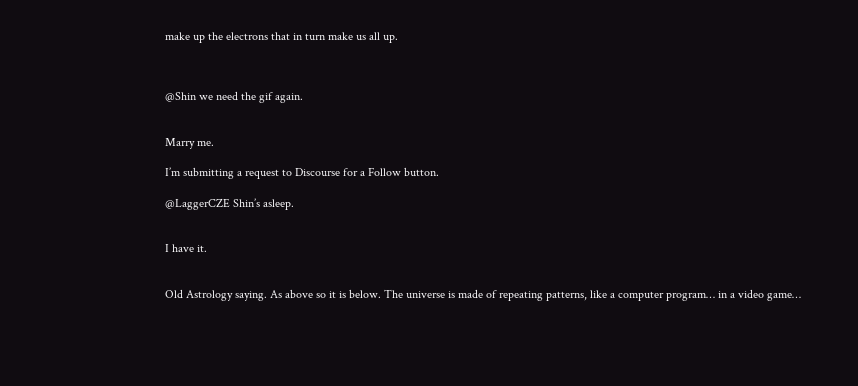make up the electrons that in turn make us all up.



@Shin we need the gif again.


Marry me.

I’m submitting a request to Discourse for a Follow button.

@LaggerCZE Shin’s asleep.


I have it.


Old Astrology saying. As above so it is below. The universe is made of repeating patterns, like a computer program… in a video game…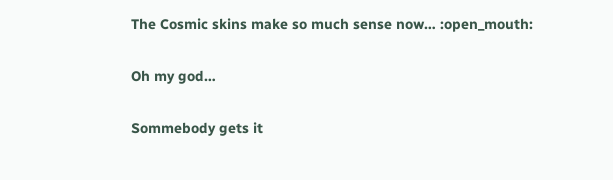The Cosmic skins make so much sense now… :open_mouth:


Oh my god…


Sommebody gets it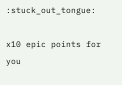:stuck_out_tongue:

x10 epic points for you